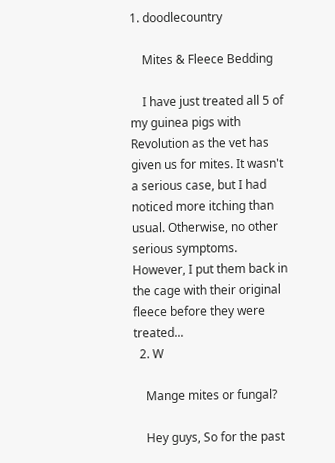1. doodlecountry

    Mites & Fleece Bedding

    I have just treated all 5 of my guinea pigs with Revolution as the vet has given us for mites. It wasn't a serious case, but I had noticed more itching than usual. Otherwise, no other serious symptoms. However, I put them back in the cage with their original fleece before they were treated...
  2. W

    Mange mites or fungal?

    Hey guys, So for the past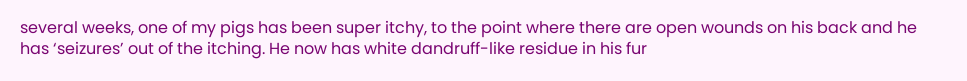several weeks, one of my pigs has been super itchy, to the point where there are open wounds on his back and he has ‘seizures’ out of the itching. He now has white dandruff-like residue in his fur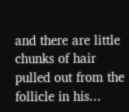and there are little chunks of hair pulled out from the follicle in his...